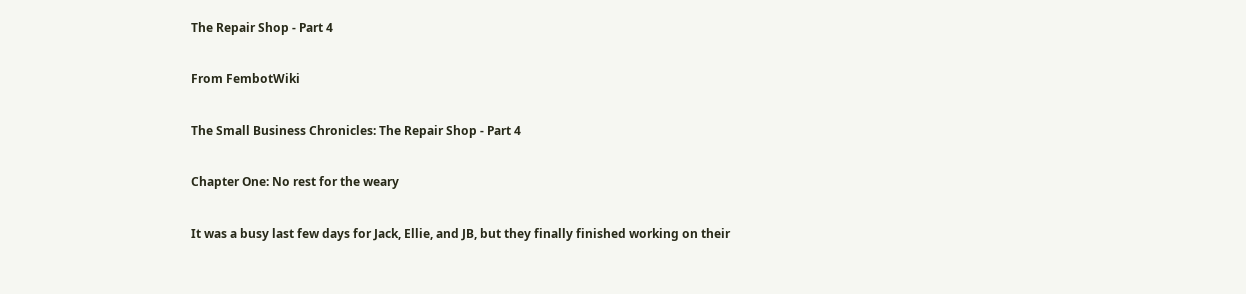The Repair Shop - Part 4

From FembotWiki

The Small Business Chronicles: The Repair Shop - Part 4

Chapter One: No rest for the weary

It was a busy last few days for Jack, Ellie, and JB, but they finally finished working on their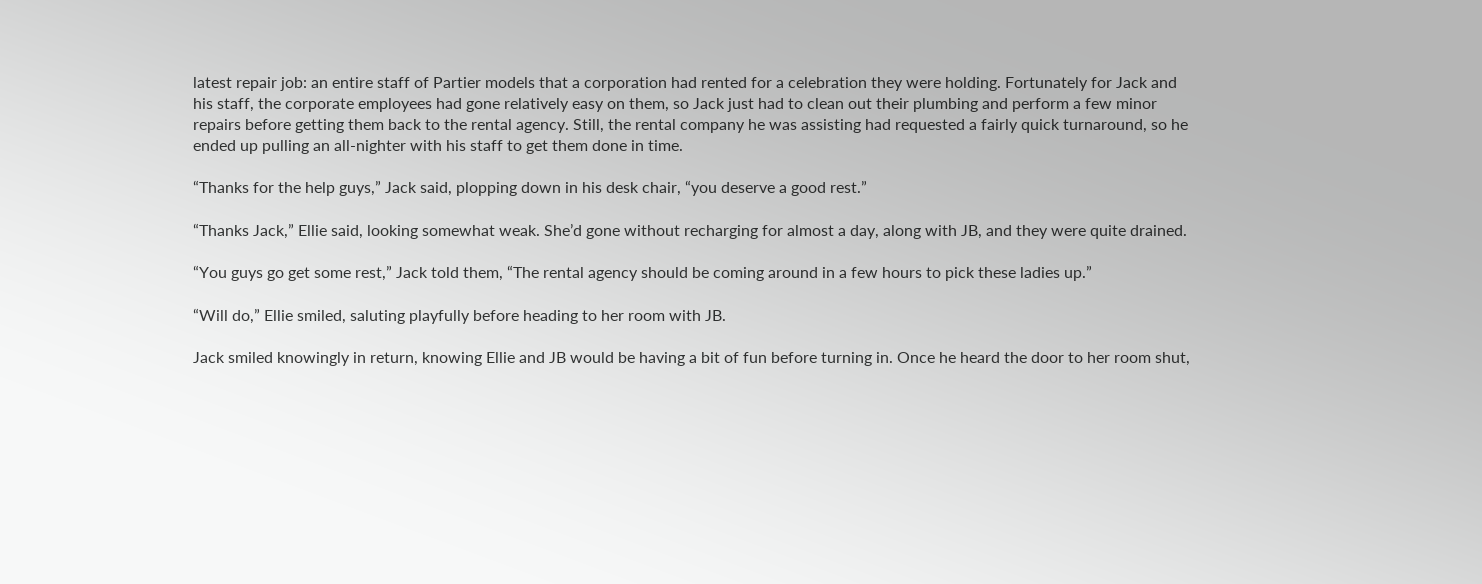latest repair job: an entire staff of Partier models that a corporation had rented for a celebration they were holding. Fortunately for Jack and his staff, the corporate employees had gone relatively easy on them, so Jack just had to clean out their plumbing and perform a few minor repairs before getting them back to the rental agency. Still, the rental company he was assisting had requested a fairly quick turnaround, so he ended up pulling an all-nighter with his staff to get them done in time.

“Thanks for the help guys,” Jack said, plopping down in his desk chair, “you deserve a good rest.”

“Thanks Jack,” Ellie said, looking somewhat weak. She’d gone without recharging for almost a day, along with JB, and they were quite drained.

“You guys go get some rest,” Jack told them, “The rental agency should be coming around in a few hours to pick these ladies up.”

“Will do,” Ellie smiled, saluting playfully before heading to her room with JB.

Jack smiled knowingly in return, knowing Ellie and JB would be having a bit of fun before turning in. Once he heard the door to her room shut,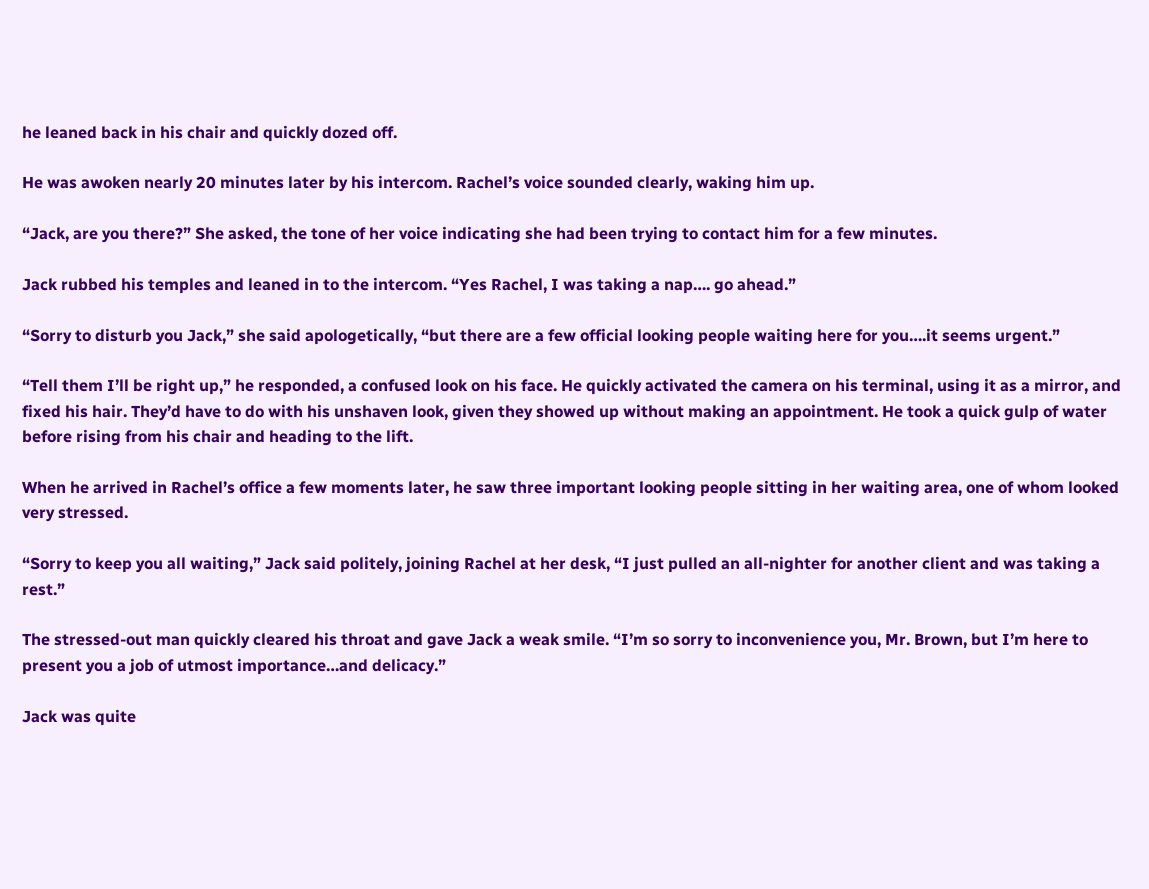he leaned back in his chair and quickly dozed off.

He was awoken nearly 20 minutes later by his intercom. Rachel’s voice sounded clearly, waking him up.

“Jack, are you there?” She asked, the tone of her voice indicating she had been trying to contact him for a few minutes.

Jack rubbed his temples and leaned in to the intercom. “Yes Rachel, I was taking a nap…. go ahead.”

“Sorry to disturb you Jack,” she said apologetically, “but there are a few official looking people waiting here for you….it seems urgent.”

“Tell them I’ll be right up,” he responded, a confused look on his face. He quickly activated the camera on his terminal, using it as a mirror, and fixed his hair. They’d have to do with his unshaven look, given they showed up without making an appointment. He took a quick gulp of water before rising from his chair and heading to the lift.

When he arrived in Rachel’s office a few moments later, he saw three important looking people sitting in her waiting area, one of whom looked very stressed.

“Sorry to keep you all waiting,” Jack said politely, joining Rachel at her desk, “I just pulled an all-nighter for another client and was taking a rest.”

The stressed-out man quickly cleared his throat and gave Jack a weak smile. “I’m so sorry to inconvenience you, Mr. Brown, but I’m here to present you a job of utmost importance…and delicacy.”

Jack was quite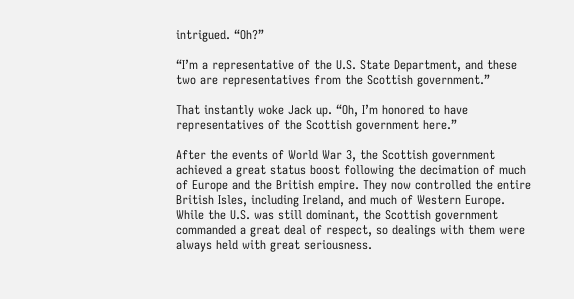intrigued. “Oh?”

“I’m a representative of the U.S. State Department, and these two are representatives from the Scottish government.”

That instantly woke Jack up. “Oh, I’m honored to have representatives of the Scottish government here.”

After the events of World War 3, the Scottish government achieved a great status boost following the decimation of much of Europe and the British empire. They now controlled the entire British Isles, including Ireland, and much of Western Europe. While the U.S. was still dominant, the Scottish government commanded a great deal of respect, so dealings with them were always held with great seriousness.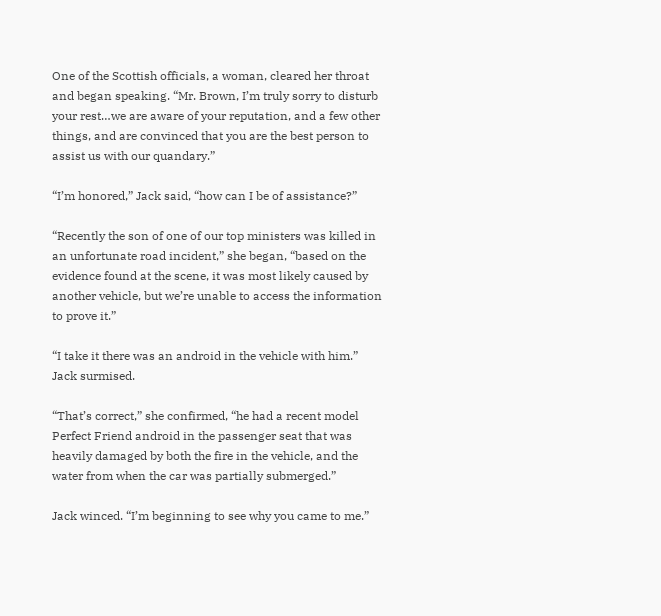One of the Scottish officials, a woman, cleared her throat and began speaking. “Mr. Brown, I’m truly sorry to disturb your rest…we are aware of your reputation, and a few other things, and are convinced that you are the best person to assist us with our quandary.”

“I’m honored,” Jack said, “how can I be of assistance?”

“Recently the son of one of our top ministers was killed in an unfortunate road incident,” she began, “based on the evidence found at the scene, it was most likely caused by another vehicle, but we’re unable to access the information to prove it.”

“I take it there was an android in the vehicle with him.” Jack surmised.

“That’s correct,” she confirmed, “he had a recent model Perfect Friend android in the passenger seat that was heavily damaged by both the fire in the vehicle, and the water from when the car was partially submerged.”

Jack winced. “I’m beginning to see why you came to me.”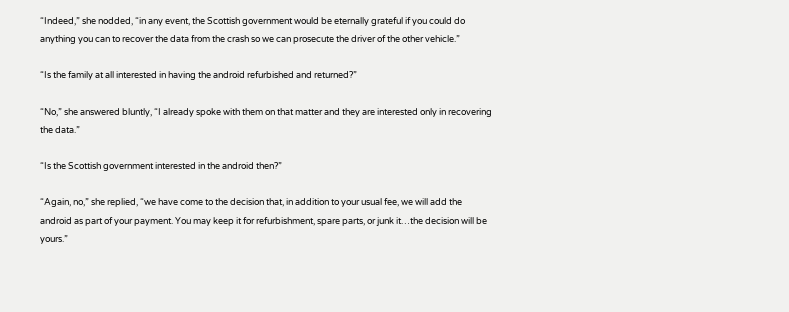“Indeed,” she nodded, “in any event, the Scottish government would be eternally grateful if you could do anything you can to recover the data from the crash so we can prosecute the driver of the other vehicle.”

“Is the family at all interested in having the android refurbished and returned?”

“No,” she answered bluntly, “I already spoke with them on that matter and they are interested only in recovering the data.”

“Is the Scottish government interested in the android then?”

“Again, no,” she replied, “we have come to the decision that, in addition to your usual fee, we will add the android as part of your payment. You may keep it for refurbishment, spare parts, or junk it…the decision will be yours.”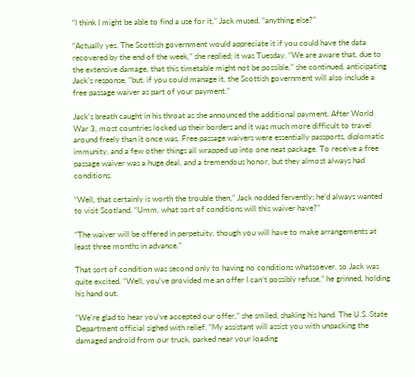“I think I might be able to find a use for it,” Jack mused, “anything else?”

“Actually yes. The Scottish government would appreciate it if you could have the data recovered by the end of the week,” she replied; it was Tuesday. “We are aware that, due to the extensive damage, that this timetable might not be possible,” she continued, anticipating Jack’s response, “but, if you could manage it, the Scottish government will also include a free passage waiver as part of your payment.”

Jack’s breath caught in his throat as she announced the additional payment. After World War 3, most countries locked up their borders and it was much more difficult to travel around freely than it once was. Free passage waivers were essentially passports, diplomatic immunity, and a few other things all wrapped up into one neat package. To receive a free passage waiver was a huge deal, and a tremendous honor, but they almost always had conditions.

“Well, that certainly is worth the trouble then,” Jack nodded fervently; he’d always wanted to visit Scotland. “Umm, what sort of conditions will this waiver have?”

“The waiver will be offered in perpetuity, though you will have to make arrangements at least three months in advance.”

That sort of condition was second only to having no conditions whatsoever, so Jack was quite excited. “Well, you’ve provided me an offer I can’t possibly refuse,” he grinned, holding his hand out.

“We’re glad to hear you’ve accepted our offer,” she smiled, shaking his hand. The U.S. State Department official sighed with relief. “My assistant will assist you with unpacking the damaged android from our truck, parked near your loading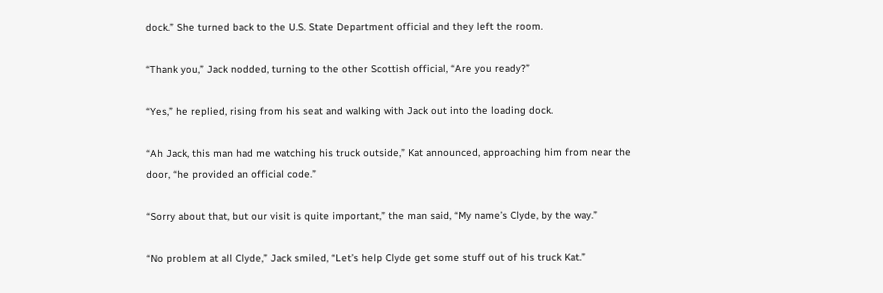dock.” She turned back to the U.S. State Department official and they left the room.

“Thank you,” Jack nodded, turning to the other Scottish official, “Are you ready?”

“Yes,” he replied, rising from his seat and walking with Jack out into the loading dock.

“Ah Jack, this man had me watching his truck outside,” Kat announced, approaching him from near the door, “he provided an official code.”

“Sorry about that, but our visit is quite important,” the man said, “My name’s Clyde, by the way.”

“No problem at all Clyde,” Jack smiled, “Let’s help Clyde get some stuff out of his truck Kat.”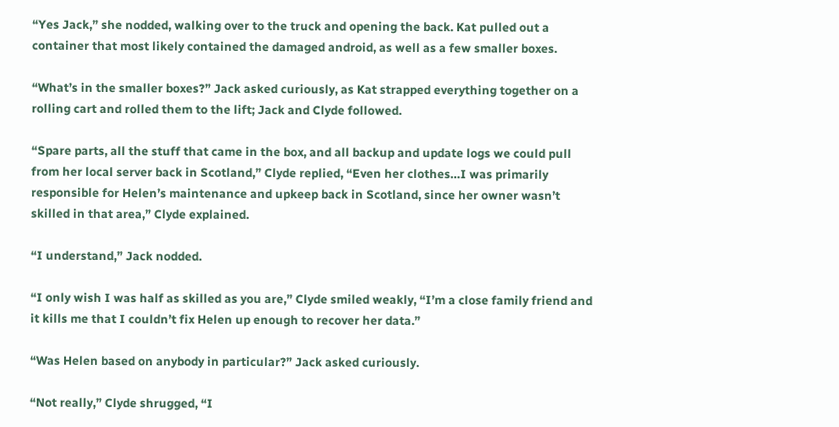“Yes Jack,” she nodded, walking over to the truck and opening the back. Kat pulled out a container that most likely contained the damaged android, as well as a few smaller boxes.

“What’s in the smaller boxes?” Jack asked curiously, as Kat strapped everything together on a rolling cart and rolled them to the lift; Jack and Clyde followed.

“Spare parts, all the stuff that came in the box, and all backup and update logs we could pull from her local server back in Scotland,” Clyde replied, “Even her clothes…I was primarily responsible for Helen’s maintenance and upkeep back in Scotland, since her owner wasn’t skilled in that area,” Clyde explained.

“I understand,” Jack nodded.

“I only wish I was half as skilled as you are,” Clyde smiled weakly, “I’m a close family friend and it kills me that I couldn’t fix Helen up enough to recover her data.”

“Was Helen based on anybody in particular?” Jack asked curiously.

“Not really,” Clyde shrugged, “I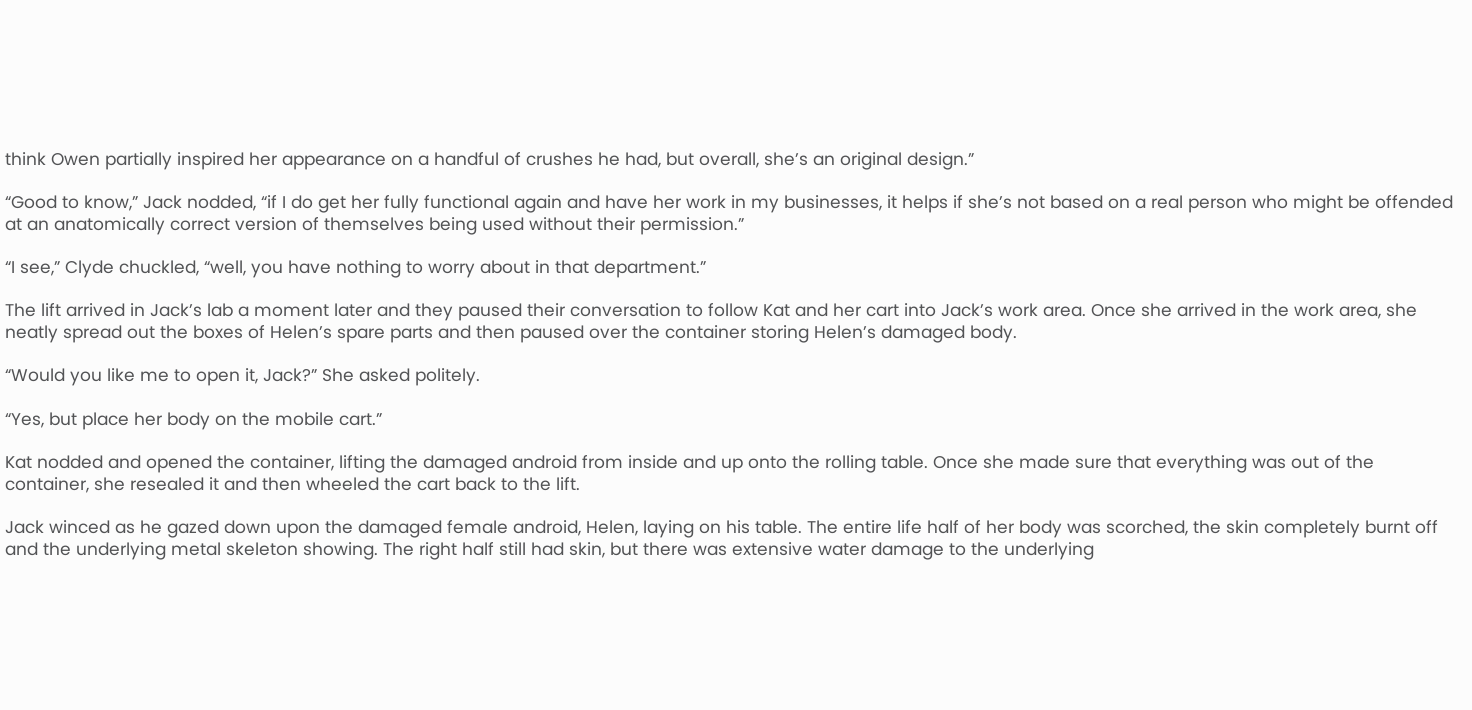think Owen partially inspired her appearance on a handful of crushes he had, but overall, she’s an original design.”

“Good to know,” Jack nodded, “if I do get her fully functional again and have her work in my businesses, it helps if she’s not based on a real person who might be offended at an anatomically correct version of themselves being used without their permission.”

“I see,” Clyde chuckled, “well, you have nothing to worry about in that department.”

The lift arrived in Jack’s lab a moment later and they paused their conversation to follow Kat and her cart into Jack’s work area. Once she arrived in the work area, she neatly spread out the boxes of Helen’s spare parts and then paused over the container storing Helen’s damaged body.

“Would you like me to open it, Jack?” She asked politely.

“Yes, but place her body on the mobile cart.”

Kat nodded and opened the container, lifting the damaged android from inside and up onto the rolling table. Once she made sure that everything was out of the container, she resealed it and then wheeled the cart back to the lift.

Jack winced as he gazed down upon the damaged female android, Helen, laying on his table. The entire life half of her body was scorched, the skin completely burnt off and the underlying metal skeleton showing. The right half still had skin, but there was extensive water damage to the underlying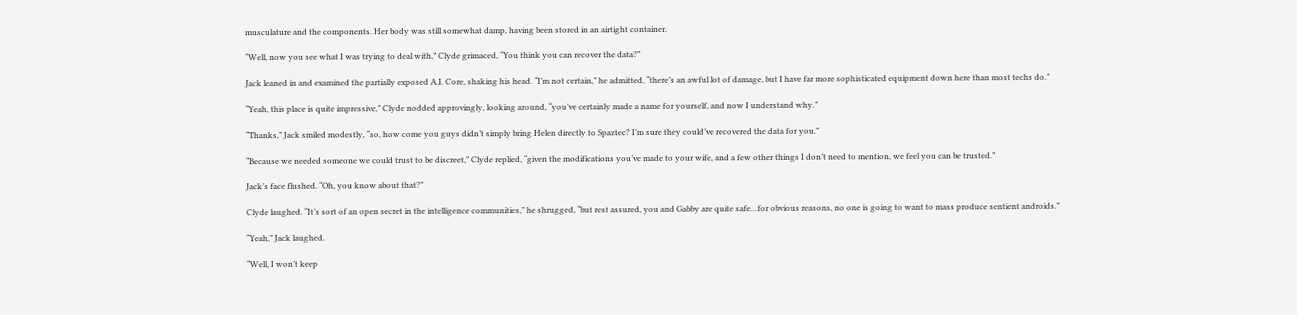musculature and the components. Her body was still somewhat damp, having been stored in an airtight container.

“Well, now you see what I was trying to deal with,” Clyde grimaced, “You think you can recover the data?”

Jack leaned in and examined the partially exposed A.I. Core, shaking his head. “I’m not certain,” he admitted, “there’s an awful lot of damage, but I have far more sophisticated equipment down here than most techs do.”

“Yeah, this place is quite impressive,” Clyde nodded approvingly, looking around, “you’ve certainly made a name for yourself, and now I understand why.”

“Thanks,” Jack smiled modestly, “so, how come you guys didn’t simply bring Helen directly to Spaztec? I’m sure they could’ve recovered the data for you.”

“Because we needed someone we could trust to be discreet,” Clyde replied, “given the modifications you’ve made to your wife, and a few other things I don’t need to mention, we feel you can be trusted.”

Jack’s face flushed. “Oh, you know about that?”

Clyde laughed. “It’s sort of an open secret in the intelligence communities,” he shrugged, “but rest assured, you and Gabby are quite safe…for obvious reasons, no one is going to want to mass produce sentient androids.”

“Yeah,” Jack laughed.

“Well, I won’t keep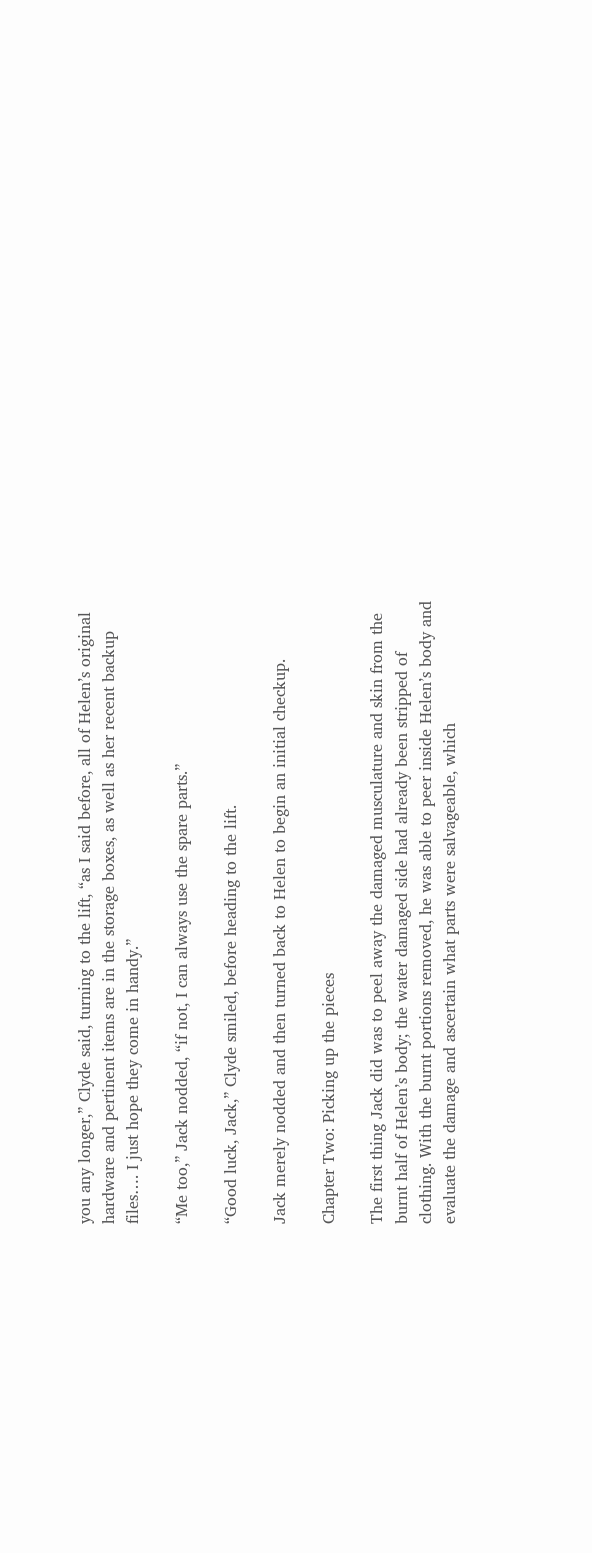you any longer,” Clyde said, turning to the lift, “as I said before, all of Helen’s original hardware and pertinent items are in the storage boxes, as well as her recent backup files…. I just hope they come in handy.”

“Me too,” Jack nodded, “if not, I can always use the spare parts.”

“Good luck, Jack,” Clyde smiled, before heading to the lift.

Jack merely nodded and then turned back to Helen to begin an initial checkup.

Chapter Two: Picking up the pieces

The first thing Jack did was to peel away the damaged musculature and skin from the burnt half of Helen’s body; the water damaged side had already been stripped of clothing. With the burnt portions removed, he was able to peer inside Helen’s body and evaluate the damage and ascertain what parts were salvageable, which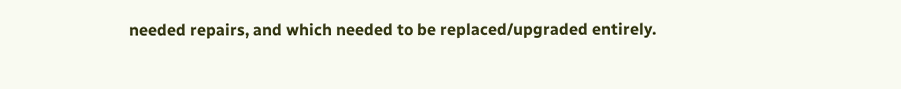needed repairs, and which needed to be replaced/upgraded entirely.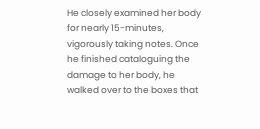He closely examined her body for nearly 15-minutes, vigorously taking notes. Once he finished cataloguing the damage to her body, he walked over to the boxes that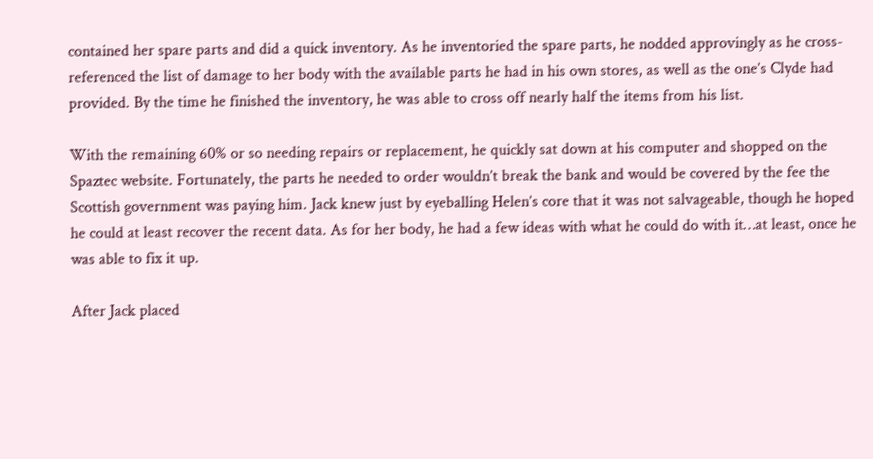contained her spare parts and did a quick inventory. As he inventoried the spare parts, he nodded approvingly as he cross-referenced the list of damage to her body with the available parts he had in his own stores, as well as the one’s Clyde had provided. By the time he finished the inventory, he was able to cross off nearly half the items from his list.

With the remaining 60% or so needing repairs or replacement, he quickly sat down at his computer and shopped on the Spaztec website. Fortunately, the parts he needed to order wouldn’t break the bank and would be covered by the fee the Scottish government was paying him. Jack knew just by eyeballing Helen’s core that it was not salvageable, though he hoped he could at least recover the recent data. As for her body, he had a few ideas with what he could do with it…at least, once he was able to fix it up.

After Jack placed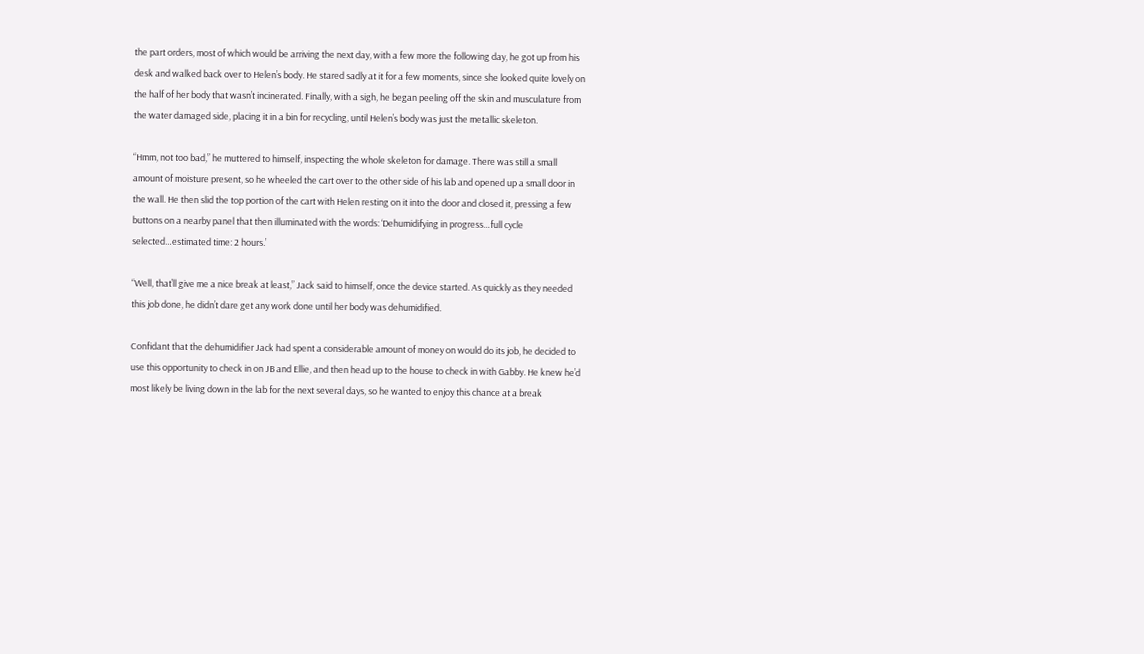the part orders, most of which would be arriving the next day, with a few more the following day, he got up from his desk and walked back over to Helen’s body. He stared sadly at it for a few moments, since she looked quite lovely on the half of her body that wasn’t incinerated. Finally, with a sigh, he began peeling off the skin and musculature from the water damaged side, placing it in a bin for recycling, until Helen’s body was just the metallic skeleton.

“Hmm, not too bad,” he muttered to himself, inspecting the whole skeleton for damage. There was still a small amount of moisture present, so he wheeled the cart over to the other side of his lab and opened up a small door in the wall. He then slid the top portion of the cart with Helen resting on it into the door and closed it, pressing a few buttons on a nearby panel that then illuminated with the words: ‘Dehumidifying in progress…full cycle selected…estimated time: 2 hours.’

“Well, that’ll give me a nice break at least,” Jack said to himself, once the device started. As quickly as they needed this job done, he didn’t dare get any work done until her body was dehumidified.

Confidant that the dehumidifier Jack had spent a considerable amount of money on would do its job, he decided to use this opportunity to check in on JB and Ellie, and then head up to the house to check in with Gabby. He knew he’d most likely be living down in the lab for the next several days, so he wanted to enjoy this chance at a break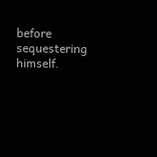before sequestering himself.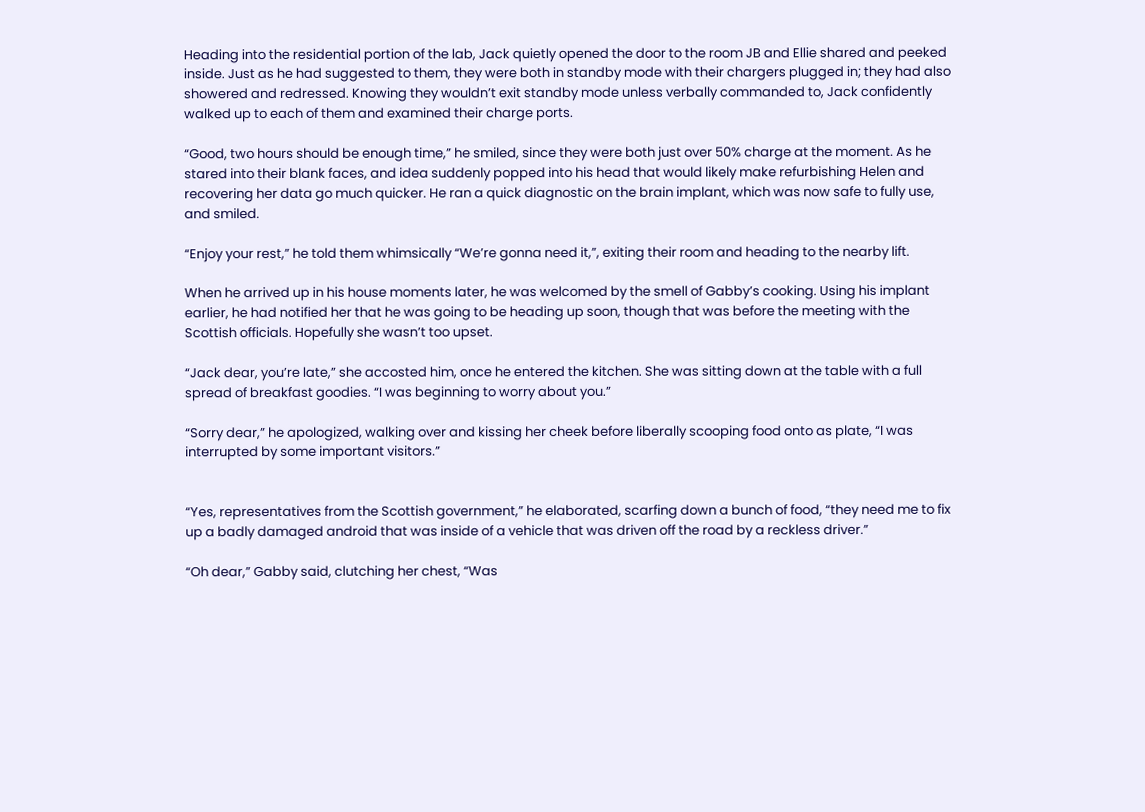Heading into the residential portion of the lab, Jack quietly opened the door to the room JB and Ellie shared and peeked inside. Just as he had suggested to them, they were both in standby mode with their chargers plugged in; they had also showered and redressed. Knowing they wouldn’t exit standby mode unless verbally commanded to, Jack confidently walked up to each of them and examined their charge ports.

“Good, two hours should be enough time,” he smiled, since they were both just over 50% charge at the moment. As he stared into their blank faces, and idea suddenly popped into his head that would likely make refurbishing Helen and recovering her data go much quicker. He ran a quick diagnostic on the brain implant, which was now safe to fully use, and smiled.

“Enjoy your rest,” he told them whimsically “We’re gonna need it,”, exiting their room and heading to the nearby lift.

When he arrived up in his house moments later, he was welcomed by the smell of Gabby’s cooking. Using his implant earlier, he had notified her that he was going to be heading up soon, though that was before the meeting with the Scottish officials. Hopefully she wasn’t too upset.

“Jack dear, you’re late,” she accosted him, once he entered the kitchen. She was sitting down at the table with a full spread of breakfast goodies. “I was beginning to worry about you.”

“Sorry dear,” he apologized, walking over and kissing her cheek before liberally scooping food onto as plate, “I was interrupted by some important visitors.”


“Yes, representatives from the Scottish government,” he elaborated, scarfing down a bunch of food, “they need me to fix up a badly damaged android that was inside of a vehicle that was driven off the road by a reckless driver.”

“Oh dear,” Gabby said, clutching her chest, “Was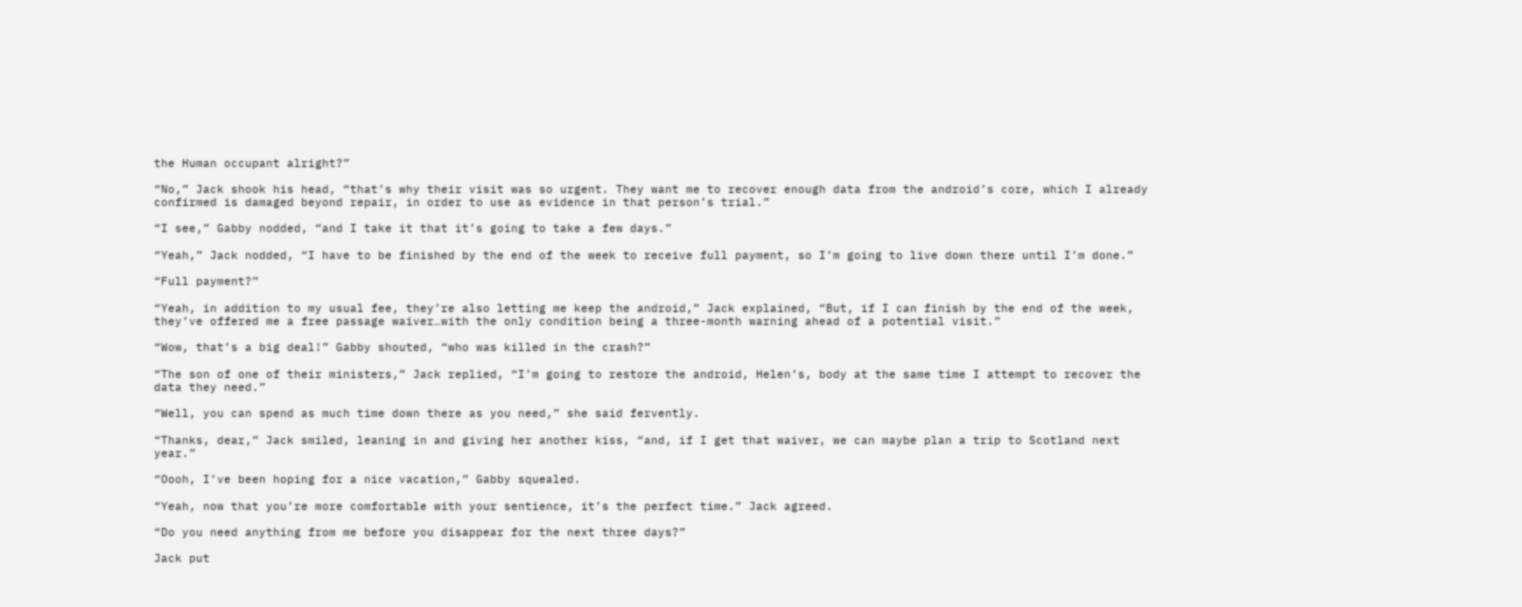the Human occupant alright?”

“No,” Jack shook his head, “that’s why their visit was so urgent. They want me to recover enough data from the android’s core, which I already confirmed is damaged beyond repair, in order to use as evidence in that person’s trial.”

“I see,” Gabby nodded, “and I take it that it’s going to take a few days.”

“Yeah,” Jack nodded, “I have to be finished by the end of the week to receive full payment, so I’m going to live down there until I’m done.”

“Full payment?”

“Yeah, in addition to my usual fee, they’re also letting me keep the android,” Jack explained, “But, if I can finish by the end of the week, they’ve offered me a free passage waiver…with the only condition being a three-month warning ahead of a potential visit.”

“Wow, that’s a big deal!” Gabby shouted, “who was killed in the crash?”

“The son of one of their ministers,” Jack replied, “I’m going to restore the android, Helen’s, body at the same time I attempt to recover the data they need.”

“Well, you can spend as much time down there as you need,” she said fervently.

“Thanks, dear,” Jack smiled, leaning in and giving her another kiss, “and, if I get that waiver, we can maybe plan a trip to Scotland next year.”

“Oooh, I’ve been hoping for a nice vacation,” Gabby squealed.

“Yeah, now that you’re more comfortable with your sentience, it’s the perfect time.” Jack agreed.

“Do you need anything from me before you disappear for the next three days?”

Jack put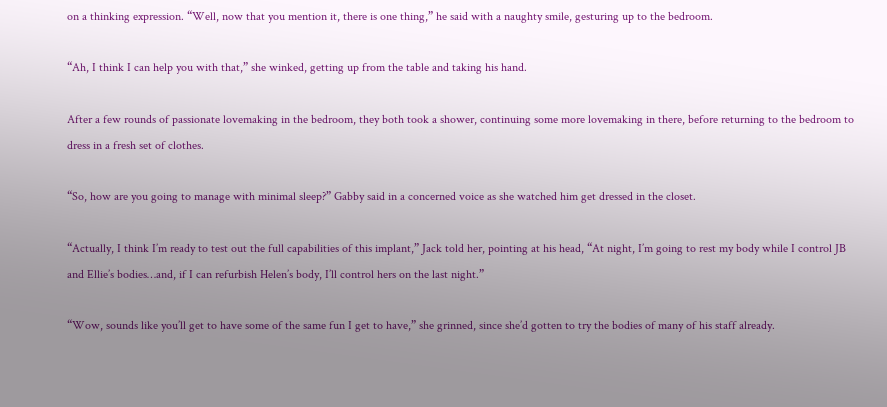on a thinking expression. “Well, now that you mention it, there is one thing,” he said with a naughty smile, gesturing up to the bedroom.

“Ah, I think I can help you with that,” she winked, getting up from the table and taking his hand.

After a few rounds of passionate lovemaking in the bedroom, they both took a shower, continuing some more lovemaking in there, before returning to the bedroom to dress in a fresh set of clothes.

“So, how are you going to manage with minimal sleep?” Gabby said in a concerned voice as she watched him get dressed in the closet.

“Actually, I think I’m ready to test out the full capabilities of this implant,” Jack told her, pointing at his head, “At night, I’m going to rest my body while I control JB and Ellie’s bodies…and, if I can refurbish Helen’s body, I’ll control hers on the last night.”

“Wow, sounds like you’ll get to have some of the same fun I get to have,” she grinned, since she’d gotten to try the bodies of many of his staff already.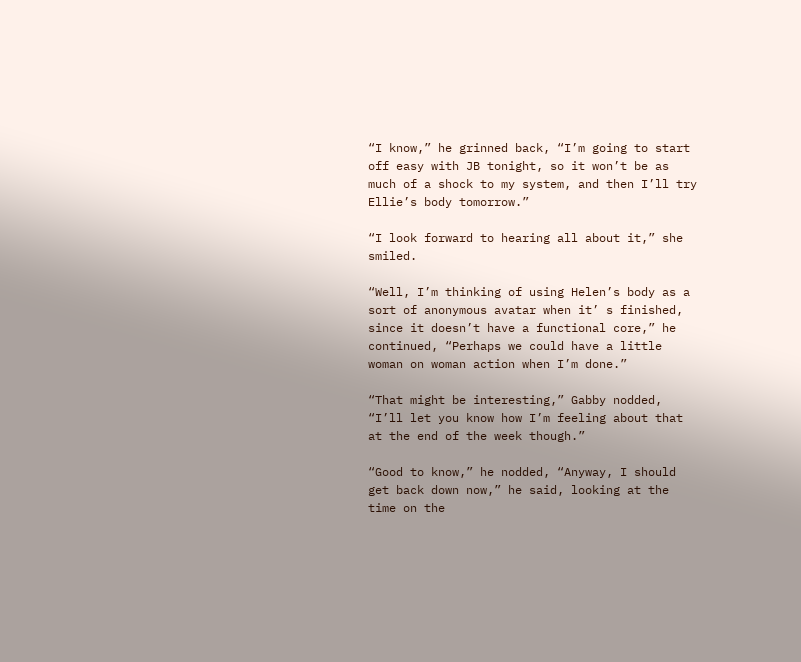“I know,” he grinned back, “I’m going to start off easy with JB tonight, so it won’t be as much of a shock to my system, and then I’ll try Ellie’s body tomorrow.”

“I look forward to hearing all about it,” she smiled.

“Well, I’m thinking of using Helen’s body as a sort of anonymous avatar when it’ s finished, since it doesn’t have a functional core,” he continued, “Perhaps we could have a little woman on woman action when I’m done.”

“That might be interesting,” Gabby nodded, “I’ll let you know how I’m feeling about that at the end of the week though.”

“Good to know,” he nodded, “Anyway, I should get back down now,” he said, looking at the time on the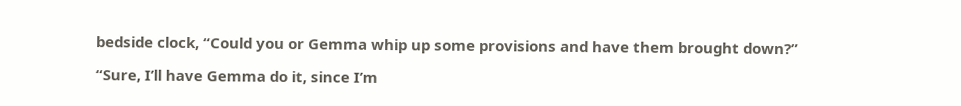bedside clock, “Could you or Gemma whip up some provisions and have them brought down?”

“Sure, I’ll have Gemma do it, since I’m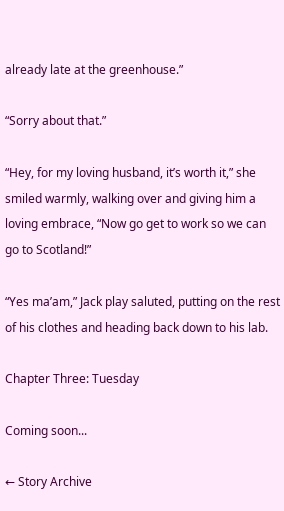already late at the greenhouse.”

“Sorry about that.”

“Hey, for my loving husband, it’s worth it,” she smiled warmly, walking over and giving him a loving embrace, “Now go get to work so we can go to Scotland!”

“Yes ma’am,” Jack play saluted, putting on the rest of his clothes and heading back down to his lab.

Chapter Three: Tuesday

Coming soon...

← Story Archive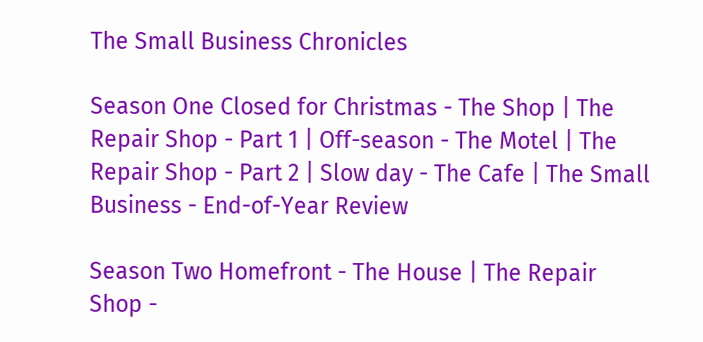The Small Business Chronicles

Season One Closed for Christmas - The Shop | The Repair Shop - Part 1 | Off-season - The Motel | The Repair Shop - Part 2 | Slow day - The Cafe | The Small Business - End-of-Year Review

Season Two Homefront - The House | The Repair Shop -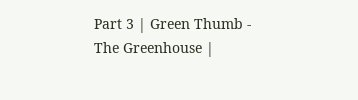Part 3 | Green Thumb - The Greenhouse |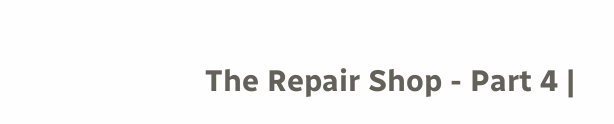The Repair Shop - Part 4 |